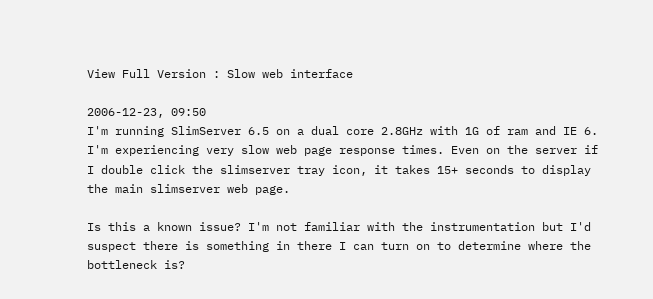View Full Version : Slow web interface

2006-12-23, 09:50
I'm running SlimServer 6.5 on a dual core 2.8GHz with 1G of ram and IE 6. I'm experiencing very slow web page response times. Even on the server if I double click the slimserver tray icon, it takes 15+ seconds to display the main slimserver web page.

Is this a known issue? I'm not familiar with the instrumentation but I'd suspect there is something in there I can turn on to determine where the bottleneck is?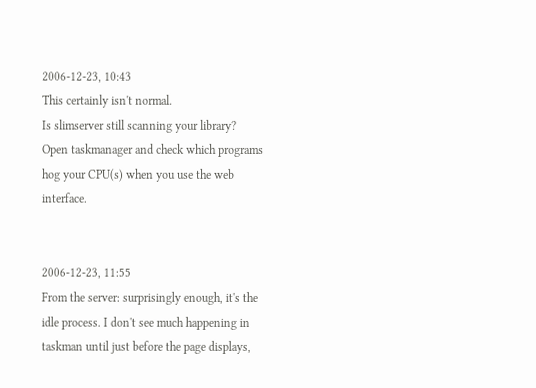2006-12-23, 10:43
This certainly isn't normal.
Is slimserver still scanning your library?
Open taskmanager and check which programs hog your CPU(s) when you use the web interface.


2006-12-23, 11:55
From the server: surprisingly enough, it's the idle process. I don't see much happening in taskman until just before the page displays,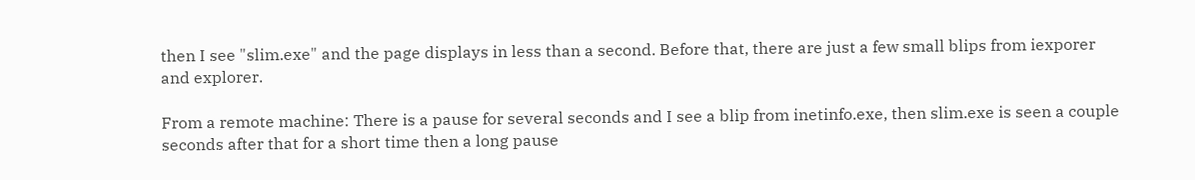then I see "slim.exe" and the page displays in less than a second. Before that, there are just a few small blips from iexporer and explorer.

From a remote machine: There is a pause for several seconds and I see a blip from inetinfo.exe, then slim.exe is seen a couple seconds after that for a short time then a long pause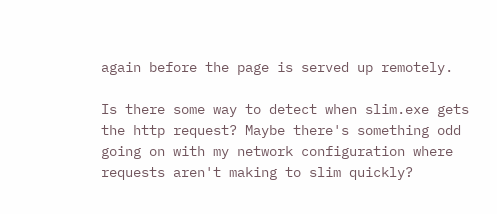again before the page is served up remotely.

Is there some way to detect when slim.exe gets the http request? Maybe there's something odd going on with my network configuration where requests aren't making to slim quickly?